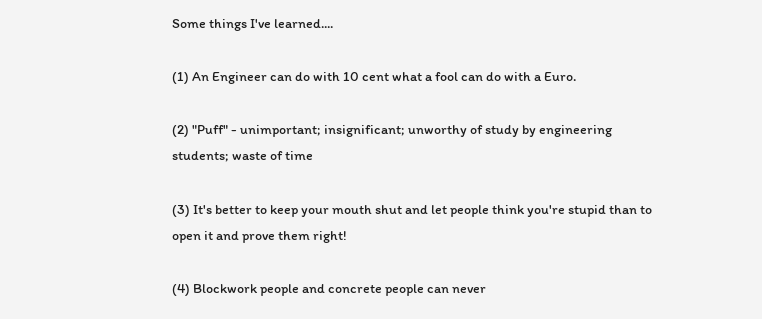Some things I've learned....

(1) An Engineer can do with 10 cent what a fool can do with a Euro.

(2) "Puff" - unimportant; insignificant; unworthy of study by engineering students; waste of time

(3) It's better to keep your mouth shut and let people think you're stupid than to open it and prove them right!

(4) Blockwork people and concrete people can never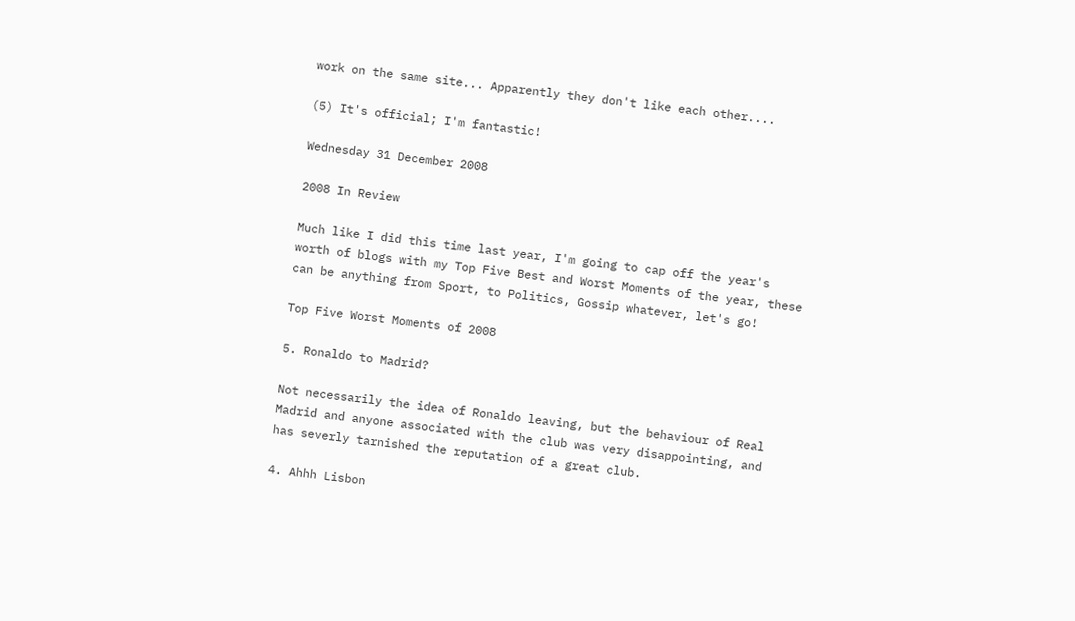work on the same site... Apparently they don't like each other....

(5) It's official; I'm fantastic!

Wednesday 31 December 2008

2008 In Review

Much like I did this time last year, I'm going to cap off the year's worth of blogs with my Top Five Best and Worst Moments of the year, these can be anything from Sport, to Politics, Gossip whatever, let's go!

Top Five Worst Moments of 2008

5. Ronaldo to Madrid?

Not necessarily the idea of Ronaldo leaving, but the behaviour of Real Madrid and anyone associated with the club was very disappointing, and has severly tarnished the reputation of a great club.

4. Ahhh Lisbon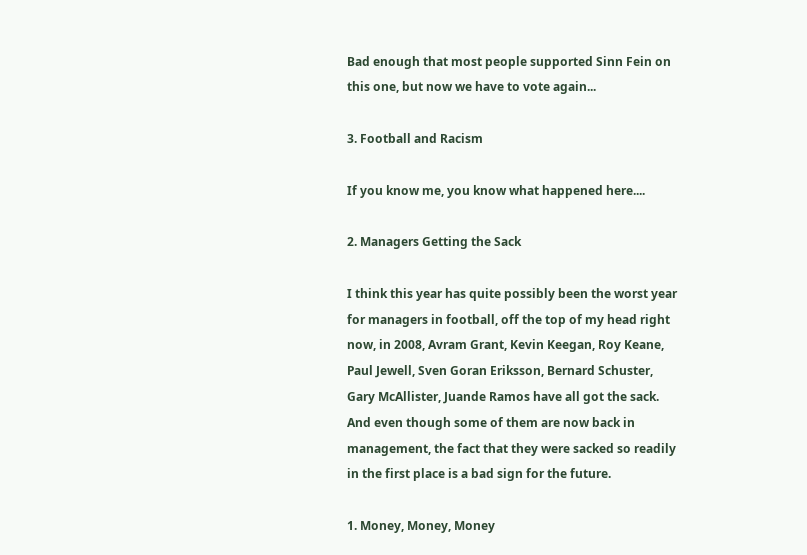Bad enough that most people supported Sinn Fein on this one, but now we have to vote again...

3. Football and Racism

If you know me, you know what happened here....

2. Managers Getting the Sack

I think this year has quite possibly been the worst year for managers in football, off the top of my head right now, in 2008, Avram Grant, Kevin Keegan, Roy Keane, Paul Jewell, Sven Goran Eriksson, Bernard Schuster, Gary McAllister, Juande Ramos have all got the sack. And even though some of them are now back in management, the fact that they were sacked so readily in the first place is a bad sign for the future.

1. Money, Money, Money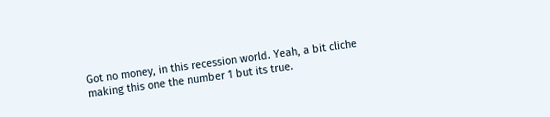Got no money, in this recession world. Yeah, a bit cliche making this one the number 1 but its true.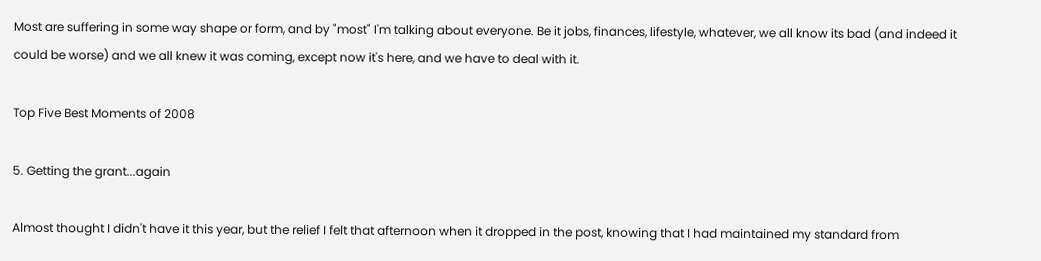Most are suffering in some way shape or form, and by "most" I'm talking about everyone. Be it jobs, finances, lifestyle, whatever, we all know its bad (and indeed it could be worse) and we all knew it was coming, except now it's here, and we have to deal with it.

Top Five Best Moments of 2008

5. Getting the grant...again

Almost thought I didn't have it this year, but the relief I felt that afternoon when it dropped in the post, knowing that I had maintained my standard from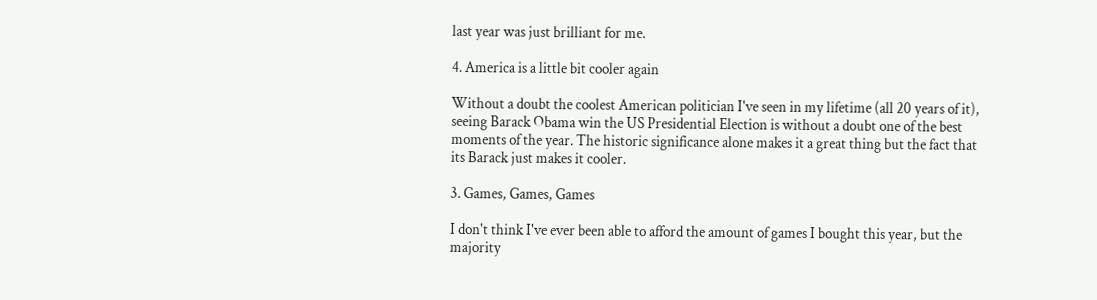last year was just brilliant for me.

4. America is a little bit cooler again

Without a doubt the coolest American politician I've seen in my lifetime (all 20 years of it), seeing Barack Obama win the US Presidential Election is without a doubt one of the best moments of the year. The historic significance alone makes it a great thing but the fact that its Barack just makes it cooler.

3. Games, Games, Games

I don't think I've ever been able to afford the amount of games I bought this year, but the majority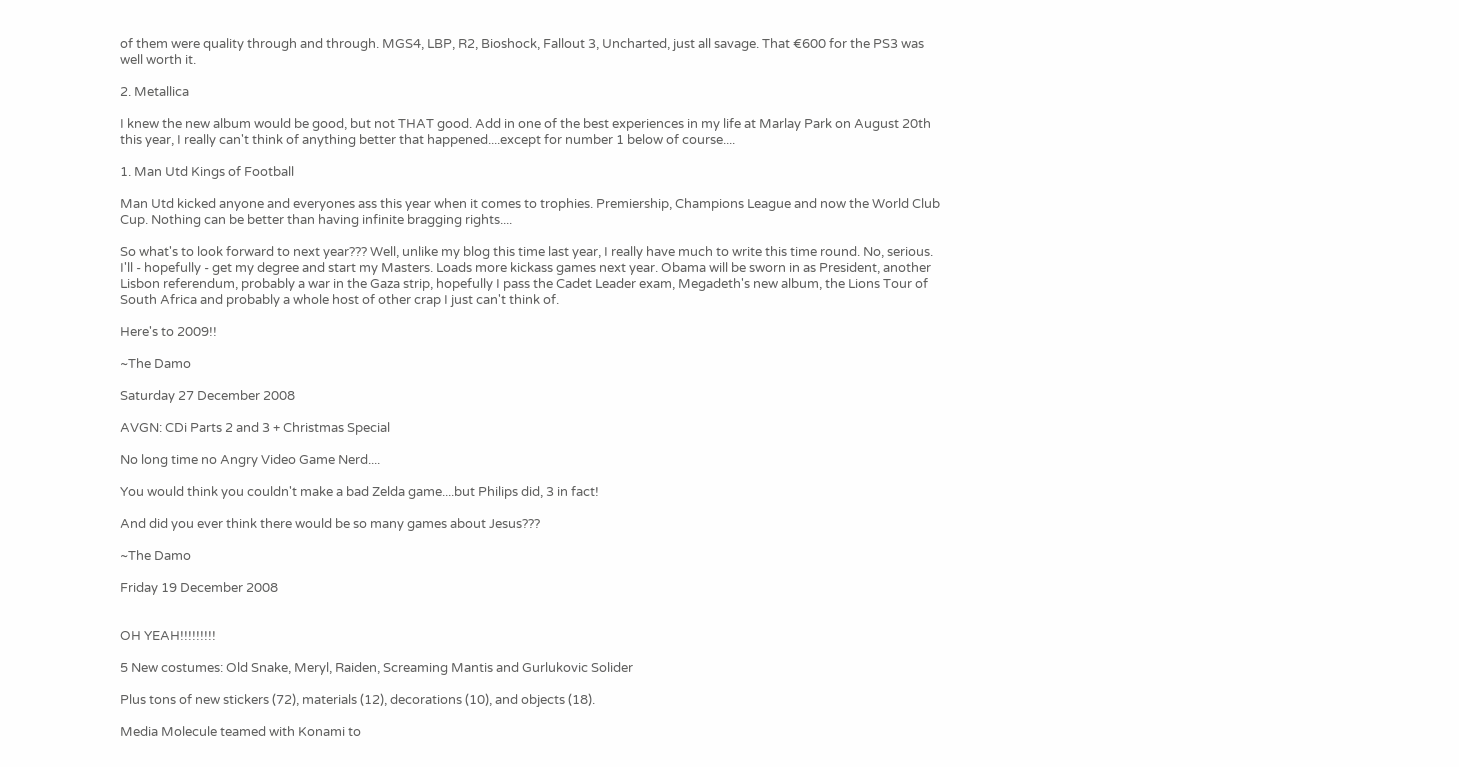of them were quality through and through. MGS4, LBP, R2, Bioshock, Fallout 3, Uncharted, just all savage. That €600 for the PS3 was well worth it.

2. Metallica

I knew the new album would be good, but not THAT good. Add in one of the best experiences in my life at Marlay Park on August 20th this year, I really can't think of anything better that happened....except for number 1 below of course....

1. Man Utd Kings of Football

Man Utd kicked anyone and everyones ass this year when it comes to trophies. Premiership, Champions League and now the World Club Cup. Nothing can be better than having infinite bragging rights....

So what's to look forward to next year??? Well, unlike my blog this time last year, I really have much to write this time round. No, serious. I'll - hopefully - get my degree and start my Masters. Loads more kickass games next year. Obama will be sworn in as President, another Lisbon referendum, probably a war in the Gaza strip, hopefully I pass the Cadet Leader exam, Megadeth's new album, the Lions Tour of South Africa and probably a whole host of other crap I just can't think of.

Here's to 2009!!

~The Damo

Saturday 27 December 2008

AVGN: CDi Parts 2 and 3 + Christmas Special

No long time no Angry Video Game Nerd....

You would think you couldn't make a bad Zelda game....but Philips did, 3 in fact!

And did you ever think there would be so many games about Jesus???

~The Damo

Friday 19 December 2008


OH YEAH!!!!!!!!!

5 New costumes: Old Snake, Meryl, Raiden, Screaming Mantis and Gurlukovic Solider

Plus tons of new stickers (72), materials (12), decorations (10), and objects (18).

Media Molecule teamed with Konami to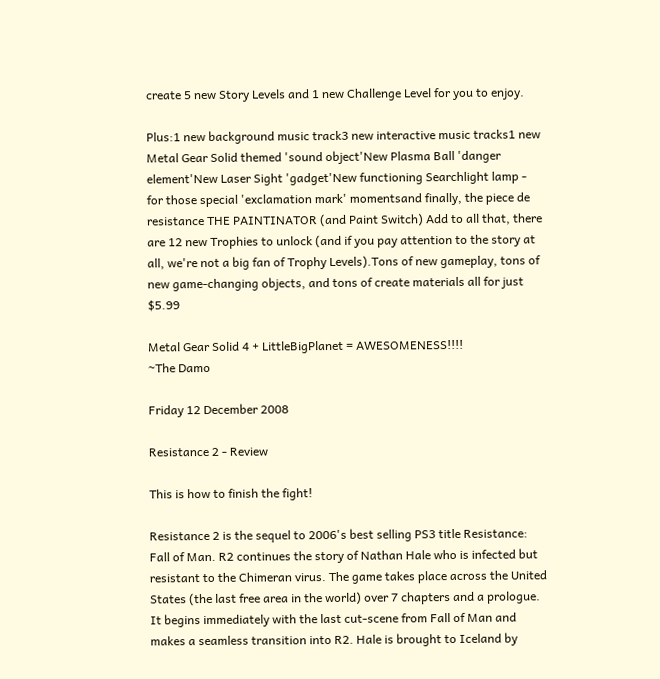create 5 new Story Levels and 1 new Challenge Level for you to enjoy.

Plus:1 new background music track3 new interactive music tracks1 new Metal Gear Solid themed 'sound object'New Plasma Ball 'danger element'New Laser Sight 'gadget'New functioning Searchlight lamp - for those special 'exclamation mark' momentsand finally, the piece de resistance THE PAINTINATOR (and Paint Switch) Add to all that, there are 12 new Trophies to unlock (and if you pay attention to the story at all, we're not a big fan of Trophy Levels).Tons of new gameplay, tons of new game-changing objects, and tons of create materials all for just $5.99

Metal Gear Solid 4 + LittleBigPlanet = AWESOMENESS!!!!
~The Damo

Friday 12 December 2008

Resistance 2 - Review

This is how to finish the fight!

Resistance 2 is the sequel to 2006's best selling PS3 title Resistance: Fall of Man. R2 continues the story of Nathan Hale who is infected but resistant to the Chimeran virus. The game takes place across the United States (the last free area in the world) over 7 chapters and a prologue. It begins immediately with the last cut-scene from Fall of Man and makes a seamless transition into R2. Hale is brought to Iceland by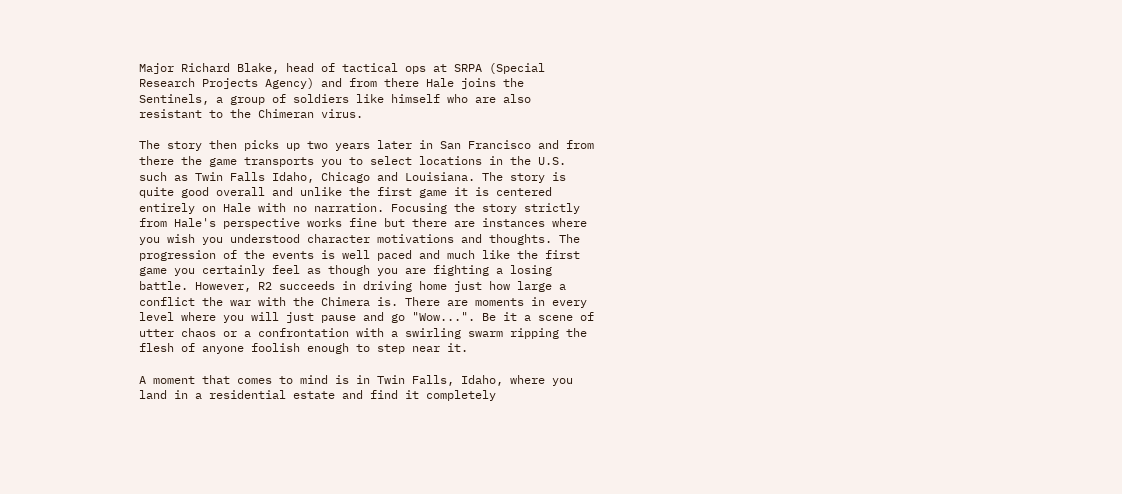Major Richard Blake, head of tactical ops at SRPA (Special Research Projects Agency) and from there Hale joins the Sentinels, a group of soldiers like himself who are also resistant to the Chimeran virus.

The story then picks up two years later in San Francisco and from there the game transports you to select locations in the U.S. such as Twin Falls Idaho, Chicago and Louisiana. The story is quite good overall and unlike the first game it is centered entirely on Hale with no narration. Focusing the story strictly from Hale's perspective works fine but there are instances where you wish you understood character motivations and thoughts. The progression of the events is well paced and much like the first game you certainly feel as though you are fighting a losing battle. However, R2 succeeds in driving home just how large a conflict the war with the Chimera is. There are moments in every level where you will just pause and go "Wow...". Be it a scene of utter chaos or a confrontation with a swirling swarm ripping the flesh of anyone foolish enough to step near it.

A moment that comes to mind is in Twin Falls, Idaho, where you land in a residential estate and find it completely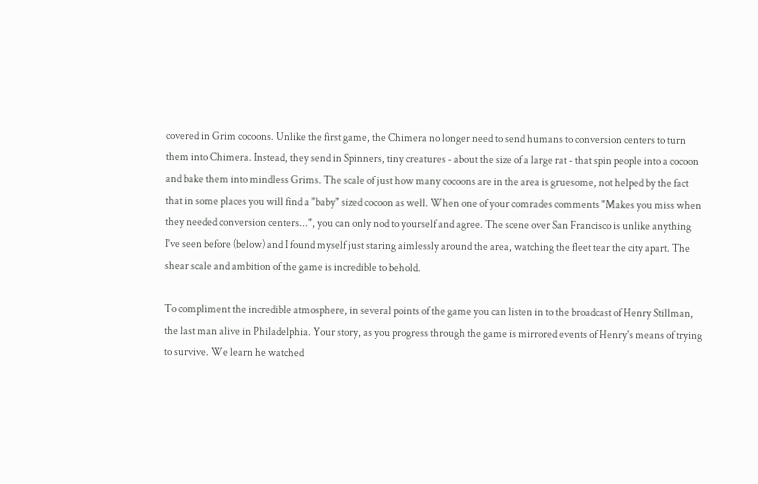covered in Grim cocoons. Unlike the first game, the Chimera no longer need to send humans to conversion centers to turn them into Chimera. Instead, they send in Spinners, tiny creatures - about the size of a large rat - that spin people into a cocoon and bake them into mindless Grims. The scale of just how many cocoons are in the area is gruesome, not helped by the fact that in some places you will find a "baby" sized cocoon as well. When one of your comrades comments "Makes you miss when they needed conversion centers...", you can only nod to yourself and agree. The scene over San Francisco is unlike anything I've seen before (below) and I found myself just staring aimlessly around the area, watching the fleet tear the city apart. The shear scale and ambition of the game is incredible to behold.

To compliment the incredible atmosphere, in several points of the game you can listen in to the broadcast of Henry Stillman, the last man alive in Philadelphia. Your story, as you progress through the game is mirrored events of Henry's means of trying to survive. We learn he watched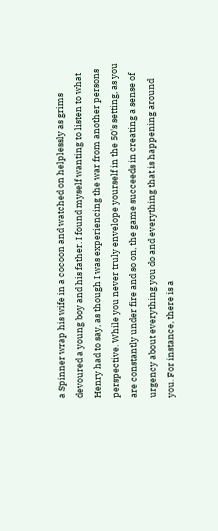a Spinner wrap his wife in a cocoon and watched on helplessly as grims devoured a young boy and his father. I found myself wanting to listen to what Henry had to say, as though I was experiencing the war from another persons perspective. While you never truly envelope yourself in the 50's setting, as you are constantly under fire and so on, the game succeeds in creating a sense of urgency about everything you do and everything that is happening around you. For instance, there is a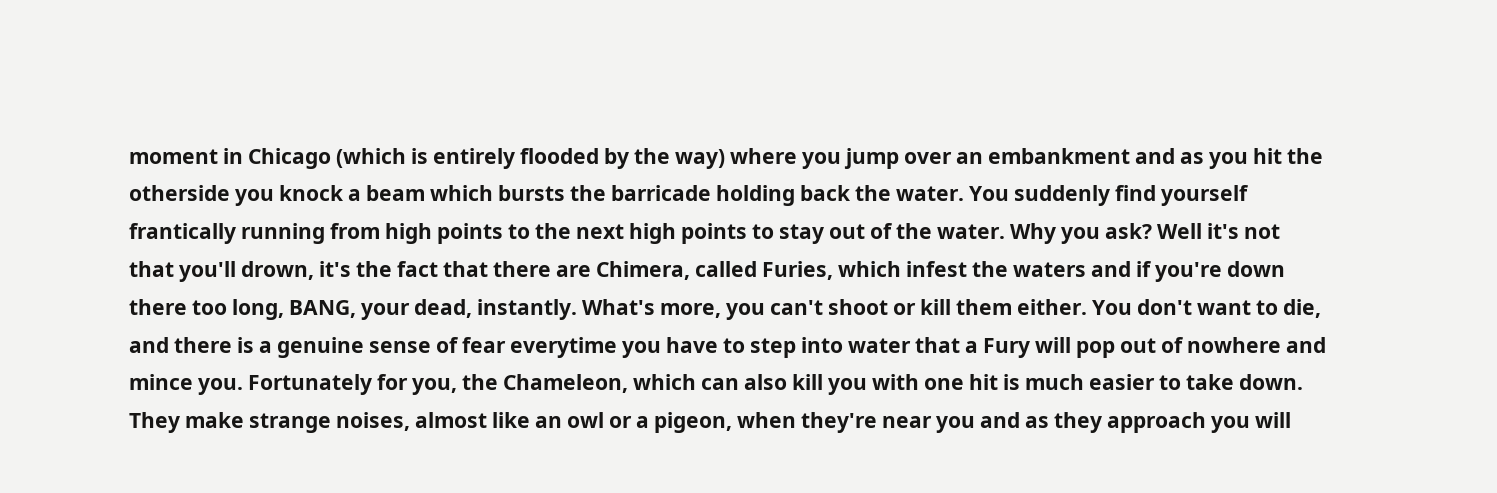moment in Chicago (which is entirely flooded by the way) where you jump over an embankment and as you hit the otherside you knock a beam which bursts the barricade holding back the water. You suddenly find yourself frantically running from high points to the next high points to stay out of the water. Why you ask? Well it's not that you'll drown, it's the fact that there are Chimera, called Furies, which infest the waters and if you're down there too long, BANG, your dead, instantly. What's more, you can't shoot or kill them either. You don't want to die, and there is a genuine sense of fear everytime you have to step into water that a Fury will pop out of nowhere and mince you. Fortunately for you, the Chameleon, which can also kill you with one hit is much easier to take down. They make strange noises, almost like an owl or a pigeon, when they're near you and as they approach you will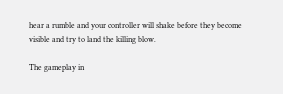hear a rumble and your controller will shake before they become visible and try to land the killing blow.

The gameplay in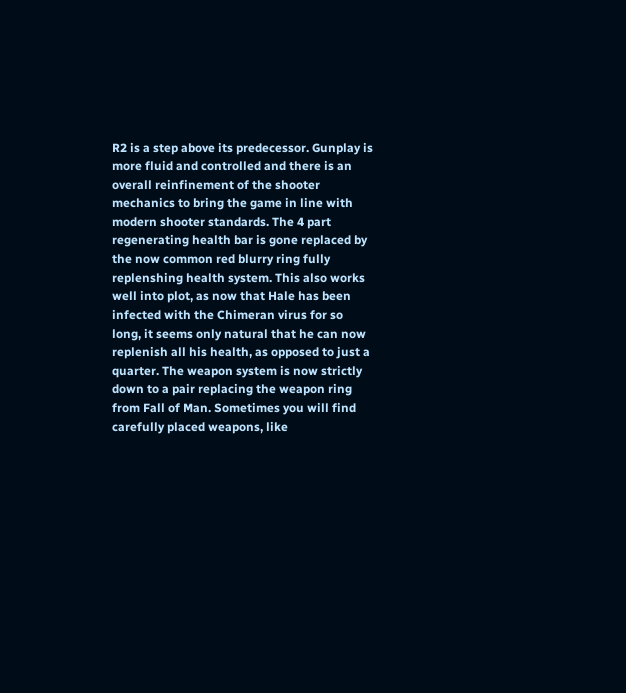R2 is a step above its predecessor. Gunplay is more fluid and controlled and there is an overall reinfinement of the shooter mechanics to bring the game in line with modern shooter standards. The 4 part regenerating health bar is gone replaced by the now common red blurry ring fully replenshing health system. This also works well into plot, as now that Hale has been infected with the Chimeran virus for so long, it seems only natural that he can now replenish all his health, as opposed to just a quarter. The weapon system is now strictly down to a pair replacing the weapon ring from Fall of Man. Sometimes you will find carefully placed weapons, like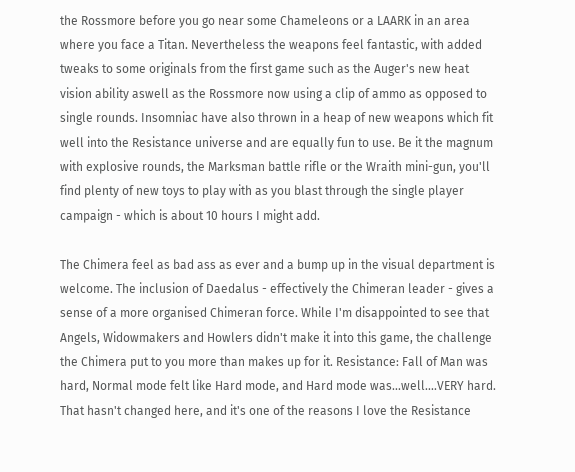the Rossmore before you go near some Chameleons or a LAARK in an area where you face a Titan. Nevertheless the weapons feel fantastic, with added tweaks to some originals from the first game such as the Auger's new heat vision ability aswell as the Rossmore now using a clip of ammo as opposed to single rounds. Insomniac have also thrown in a heap of new weapons which fit well into the Resistance universe and are equally fun to use. Be it the magnum with explosive rounds, the Marksman battle rifle or the Wraith mini-gun, you'll find plenty of new toys to play with as you blast through the single player campaign - which is about 10 hours I might add.

The Chimera feel as bad ass as ever and a bump up in the visual department is welcome. The inclusion of Daedalus - effectively the Chimeran leader - gives a sense of a more organised Chimeran force. While I'm disappointed to see that Angels, Widowmakers and Howlers didn't make it into this game, the challenge the Chimera put to you more than makes up for it. Resistance: Fall of Man was hard, Normal mode felt like Hard mode, and Hard mode was...well....VERY hard. That hasn't changed here, and it's one of the reasons I love the Resistance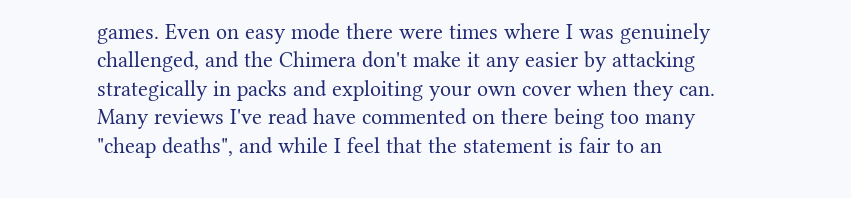games. Even on easy mode there were times where I was genuinely challenged, and the Chimera don't make it any easier by attacking strategically in packs and exploiting your own cover when they can. Many reviews I've read have commented on there being too many "cheap deaths", and while I feel that the statement is fair to an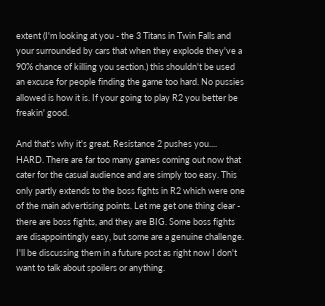extent (I'm looking at you - the 3 Titans in Twin Falls and your surrounded by cars that when they explode they've a 90% chance of killing you section.) this shouldn't be used an excuse for people finding the game too hard. No pussies allowed is how it is. If your going to play R2 you better be freakin' good.

And that's why it's great. Resistance 2 pushes you.... HARD. There are far too many games coming out now that cater for the casual audience and are simply too easy. This only partly extends to the boss fights in R2 which were one of the main advertising points. Let me get one thing clear - there are boss fights, and they are BIG. Some boss fights are disappointingly easy, but some are a genuine challenge. I'll be discussing them in a future post as right now I don't want to talk about spoilers or anything.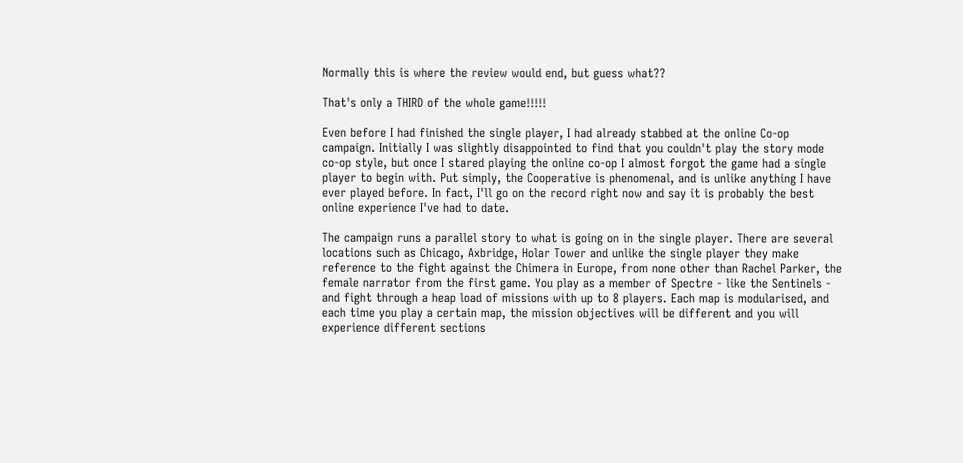Normally this is where the review would end, but guess what??

That's only a THIRD of the whole game!!!!!

Even before I had finished the single player, I had already stabbed at the online Co-op campaign. Initially I was slightly disappointed to find that you couldn't play the story mode co-op style, but once I stared playing the online co-op I almost forgot the game had a single player to begin with. Put simply, the Cooperative is phenomenal, and is unlike anything I have ever played before. In fact, I'll go on the record right now and say it is probably the best online experience I've had to date.

The campaign runs a parallel story to what is going on in the single player. There are several locations such as Chicago, Axbridge, Holar Tower and unlike the single player they make reference to the fight against the Chimera in Europe, from none other than Rachel Parker, the female narrator from the first game. You play as a member of Spectre - like the Sentinels - and fight through a heap load of missions with up to 8 players. Each map is modularised, and each time you play a certain map, the mission objectives will be different and you will experience different sections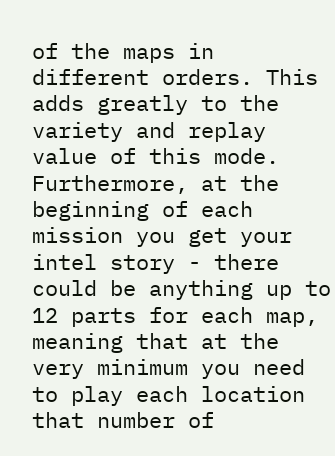of the maps in different orders. This adds greatly to the variety and replay value of this mode. Furthermore, at the beginning of each mission you get your intel story - there could be anything up to 12 parts for each map, meaning that at the very minimum you need to play each location that number of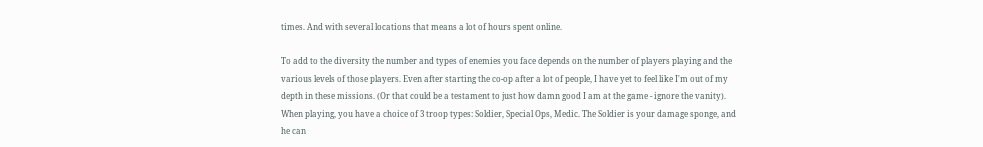times. And with several locations that means a lot of hours spent online.

To add to the diversity the number and types of enemies you face depends on the number of players playing and the various levels of those players. Even after starting the co-op after a lot of people, I have yet to feel like I'm out of my depth in these missions. (Or that could be a testament to just how damn good I am at the game - ignore the vanity). When playing, you have a choice of 3 troop types: Soldier, Special Ops, Medic. The Soldier is your damage sponge, and he can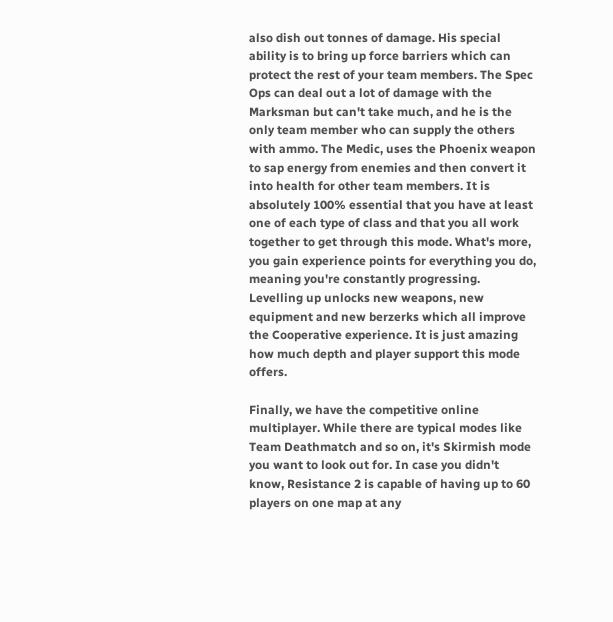also dish out tonnes of damage. His special ability is to bring up force barriers which can protect the rest of your team members. The Spec Ops can deal out a lot of damage with the Marksman but can't take much, and he is the only team member who can supply the others with ammo. The Medic, uses the Phoenix weapon to sap energy from enemies and then convert it into health for other team members. It is absolutely 100% essential that you have at least one of each type of class and that you all work together to get through this mode. What's more, you gain experience points for everything you do, meaning you're constantly progressing. Levelling up unlocks new weapons, new equipment and new berzerks which all improve the Cooperative experience. It is just amazing how much depth and player support this mode offers.

Finally, we have the competitive online multiplayer. While there are typical modes like Team Deathmatch and so on, it's Skirmish mode you want to look out for. In case you didn't know, Resistance 2 is capable of having up to 60 players on one map at any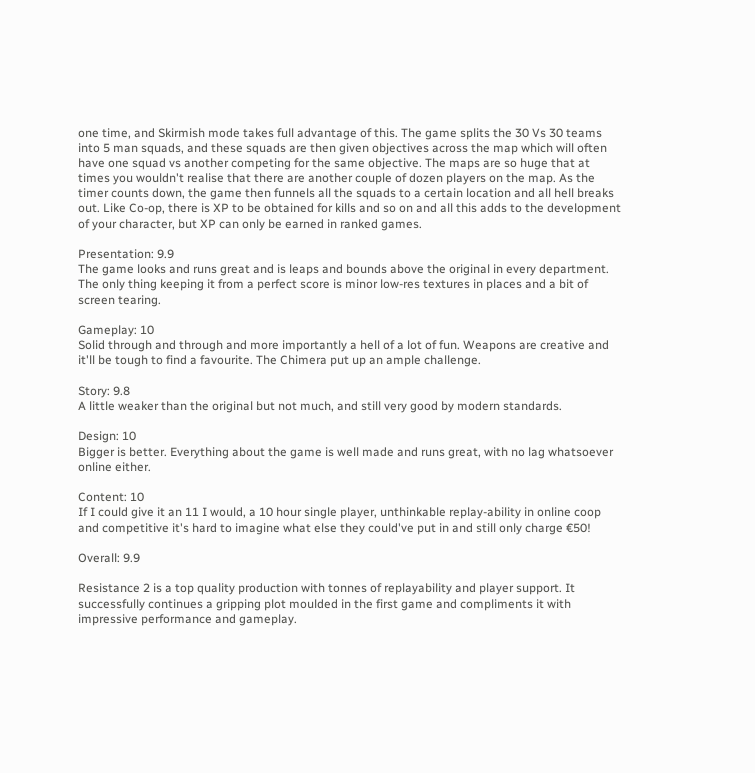one time, and Skirmish mode takes full advantage of this. The game splits the 30 Vs 30 teams into 5 man squads, and these squads are then given objectives across the map which will often have one squad vs another competing for the same objective. The maps are so huge that at times you wouldn't realise that there are another couple of dozen players on the map. As the timer counts down, the game then funnels all the squads to a certain location and all hell breaks out. Like Co-op, there is XP to be obtained for kills and so on and all this adds to the development of your character, but XP can only be earned in ranked games.

Presentation: 9.9
The game looks and runs great and is leaps and bounds above the original in every department. The only thing keeping it from a perfect score is minor low-res textures in places and a bit of screen tearing.

Gameplay: 10
Solid through and through and more importantly a hell of a lot of fun. Weapons are creative and it'll be tough to find a favourite. The Chimera put up an ample challenge.

Story: 9.8
A little weaker than the original but not much, and still very good by modern standards.

Design: 10
Bigger is better. Everything about the game is well made and runs great, with no lag whatsoever online either.

Content: 10
If I could give it an 11 I would, a 10 hour single player, unthinkable replay-ability in online coop and competitive it's hard to imagine what else they could've put in and still only charge €50!

Overall: 9.9

Resistance 2 is a top quality production with tonnes of replayability and player support. It successfully continues a gripping plot moulded in the first game and compliments it with impressive performance and gameplay.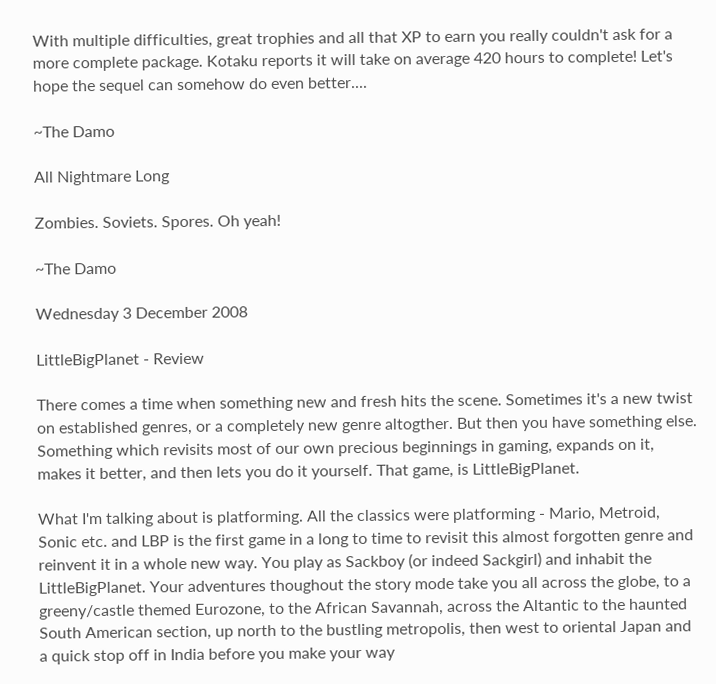With multiple difficulties, great trophies and all that XP to earn you really couldn't ask for a more complete package. Kotaku reports it will take on average 420 hours to complete! Let's hope the sequel can somehow do even better....

~The Damo

All Nightmare Long

Zombies. Soviets. Spores. Oh yeah!

~The Damo

Wednesday 3 December 2008

LittleBigPlanet - Review

There comes a time when something new and fresh hits the scene. Sometimes it's a new twist on established genres, or a completely new genre altogther. But then you have something else. Something which revisits most of our own precious beginnings in gaming, expands on it, makes it better, and then lets you do it yourself. That game, is LittleBigPlanet.

What I'm talking about is platforming. All the classics were platforming - Mario, Metroid, Sonic etc. and LBP is the first game in a long to time to revisit this almost forgotten genre and reinvent it in a whole new way. You play as Sackboy (or indeed Sackgirl) and inhabit the LittleBigPlanet. Your adventures thoughout the story mode take you all across the globe, to a greeny/castle themed Eurozone, to the African Savannah, across the Altantic to the haunted South American section, up north to the bustling metropolis, then west to oriental Japan and a quick stop off in India before you make your way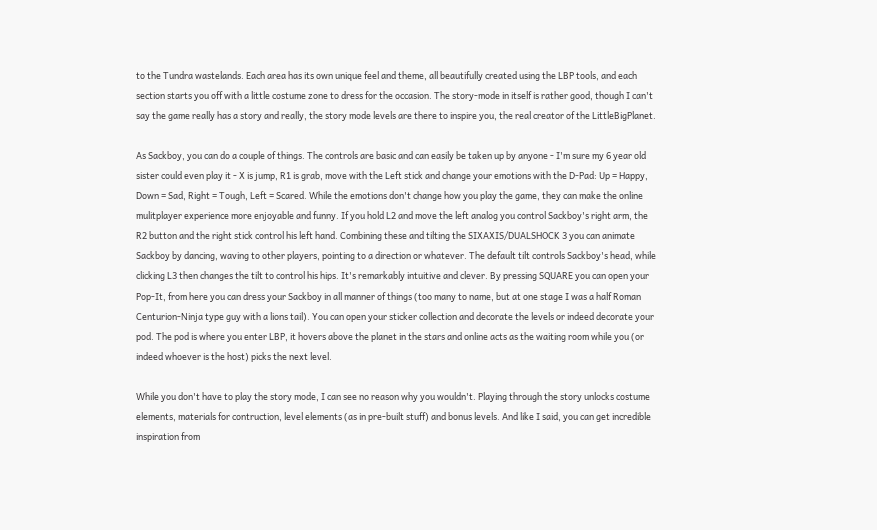to the Tundra wastelands. Each area has its own unique feel and theme, all beautifully created using the LBP tools, and each section starts you off with a little costume zone to dress for the occasion. The story-mode in itself is rather good, though I can't say the game really has a story and really, the story mode levels are there to inspire you, the real creator of the LittleBigPlanet.

As Sackboy, you can do a couple of things. The controls are basic and can easily be taken up by anyone - I'm sure my 6 year old sister could even play it - X is jump, R1 is grab, move with the Left stick and change your emotions with the D-Pad: Up = Happy, Down = Sad, Right = Tough, Left = Scared. While the emotions don't change how you play the game, they can make the online mulitplayer experience more enjoyable and funny. If you hold L2 and move the left analog you control Sackboy's right arm, the R2 button and the right stick control his left hand. Combining these and tilting the SIXAXIS/DUALSHOCK 3 you can animate Sackboy by dancing, waving to other players, pointing to a direction or whatever. The default tilt controls Sackboy's head, while clicking L3 then changes the tilt to control his hips. It's remarkably intuitive and clever. By pressing SQUARE you can open your Pop-It, from here you can dress your Sackboy in all manner of things (too many to name, but at one stage I was a half Roman Centurion-Ninja type guy with a lions tail). You can open your sticker collection and decorate the levels or indeed decorate your pod. The pod is where you enter LBP, it hovers above the planet in the stars and online acts as the waiting room while you (or indeed whoever is the host) picks the next level.

While you don't have to play the story mode, I can see no reason why you wouldn't. Playing through the story unlocks costume elements, materials for contruction, level elements (as in pre-built stuff) and bonus levels. And like I said, you can get incredible inspiration from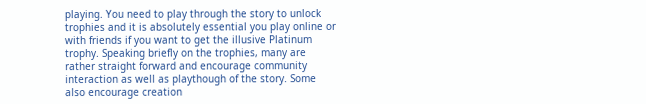playing. You need to play through the story to unlock trophies and it is absolutely essential you play online or with friends if you want to get the illusive Platinum trophy. Speaking briefly on the trophies, many are rather straight forward and encourage community interaction as well as playthough of the story. Some also encourage creation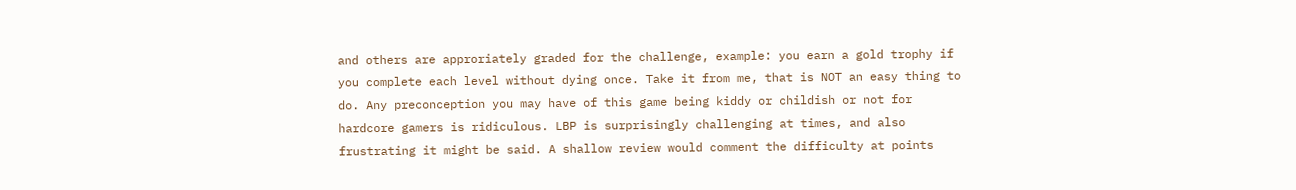and others are approriately graded for the challenge, example: you earn a gold trophy if you complete each level without dying once. Take it from me, that is NOT an easy thing to do. Any preconception you may have of this game being kiddy or childish or not for hardcore gamers is ridiculous. LBP is surprisingly challenging at times, and also frustrating it might be said. A shallow review would comment the difficulty at points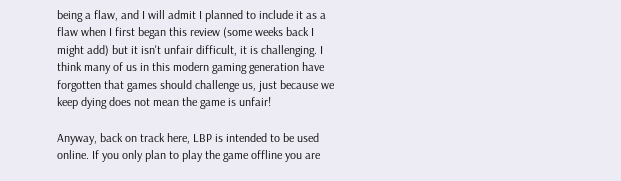being a flaw, and I will admit I planned to include it as a flaw when I first began this review (some weeks back I might add) but it isn't unfair difficult, it is challenging. I think many of us in this modern gaming generation have forgotten that games should challenge us, just because we keep dying does not mean the game is unfair!

Anyway, back on track here, LBP is intended to be used online. If you only plan to play the game offline you are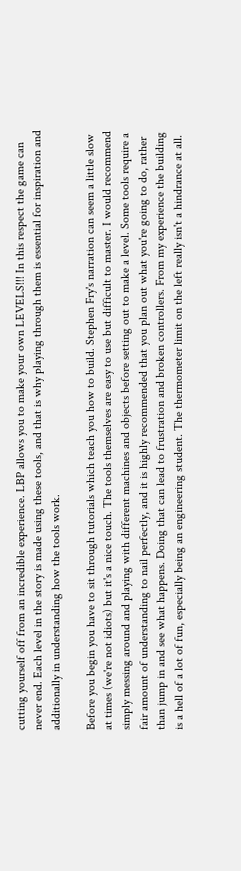cutting yourself off from an incredible experience. LBP allows you to make your own LEVELS!!! In this respect the game can never end. Each level in the story is made using these tools, and that is why playing through them is essential for inspiration and additionally in understanding how the tools work.

Before you begin you have to sit through tutorials which teach you how to build. Stephen Fry's narration can seem a little slow at times (we're not idiots) but it's a nice touch. The tools themselves are easy to use but difficult to master. I would recommend simply messing around and playing with different machines and objects before setting out to make a level. Some tools require a fair amount of understanding to nail perfectly, and it is highly recommended that you plan out what you're going to do, rather than jump in and see what happens. Doing that can lead to frustration and broken controllers. From my experience the building is a hell of a lot of fun, especially being an engineering student. The thermometer limit on the left really isn't a hindrance at all.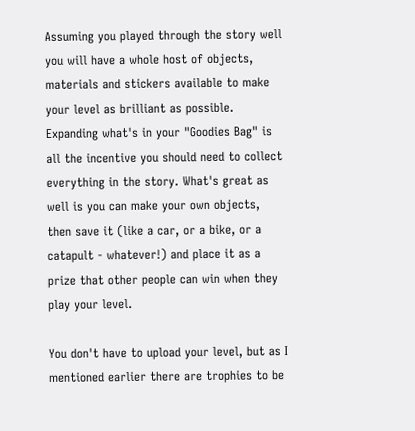Assuming you played through the story well you will have a whole host of objects, materials and stickers available to make your level as brilliant as possible. Expanding what's in your "Goodies Bag" is all the incentive you should need to collect everything in the story. What's great as well is you can make your own objects, then save it (like a car, or a bike, or a catapult - whatever!) and place it as a prize that other people can win when they play your level.

You don't have to upload your level, but as I mentioned earlier there are trophies to be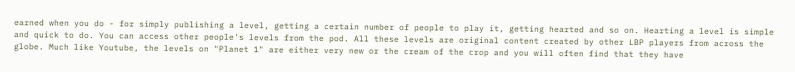earned when you do - for simply publishing a level, getting a certain number of people to play it, getting hearted and so on. Hearting a level is simple and quick to do. You can access other people's levels from the pod. All these levels are original content created by other LBP players from across the globe. Much like Youtube, the levels on "Planet 1" are either very new or the cream of the crop and you will often find that they have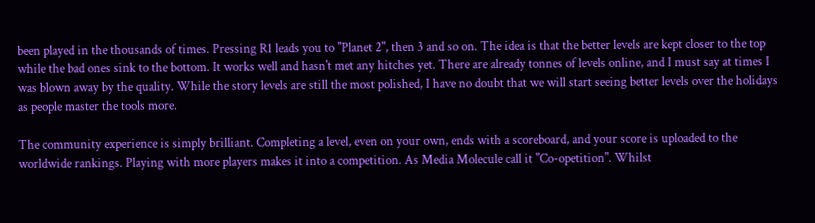been played in the thousands of times. Pressing R1 leads you to "Planet 2", then 3 and so on. The idea is that the better levels are kept closer to the top while the bad ones sink to the bottom. It works well and hasn't met any hitches yet. There are already tonnes of levels online, and I must say at times I was blown away by the quality. While the story levels are still the most polished, I have no doubt that we will start seeing better levels over the holidays as people master the tools more.

The community experience is simply brilliant. Completing a level, even on your own, ends with a scoreboard, and your score is uploaded to the worldwide rankings. Playing with more players makes it into a competition. As Media Molecule call it "Co-opetition". Whilst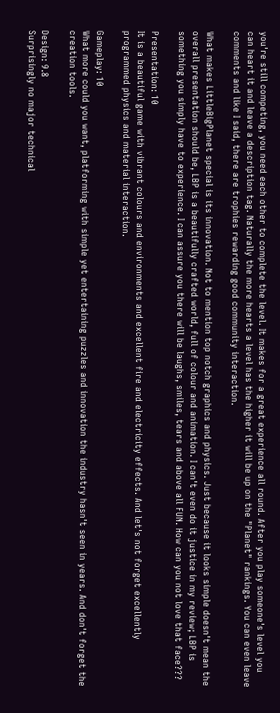you're still competing, you need each other to complete the level. It makes for a great experience all round. After you play someone's level you can heart it and leave a description tag. Naturally the more hearts a level has the higher it will be up on the "Planet" rankings. You can even leave comments and like I said, there are trophies rewarding good community interaction.

What makes LittleBigPlanet special is its innovation. Not to mention top notch graphics and physics. Just because it looks simple doesn't mean the overall presentation should be, LBP is a beautifully crafted world, full of colour and animation. I can't even do it justice in my review; LBP is something you simply have to experience. I can assure you there will be laughs, smiles, tears and above all FUN. How can you not love that face???

Presentation: 10
It is a beautiful game with vibrant colours and environments and excellent fire and electricity effects. And let's not forget excellently programmed physics and material interaction.

Gameplay: 10
What more could you want, platforming with simple yet entertaining puzzles and innovation the industry hasn't seen in years. And don't forget the creation tools.

Design: 9.8
Surprisingly no major technical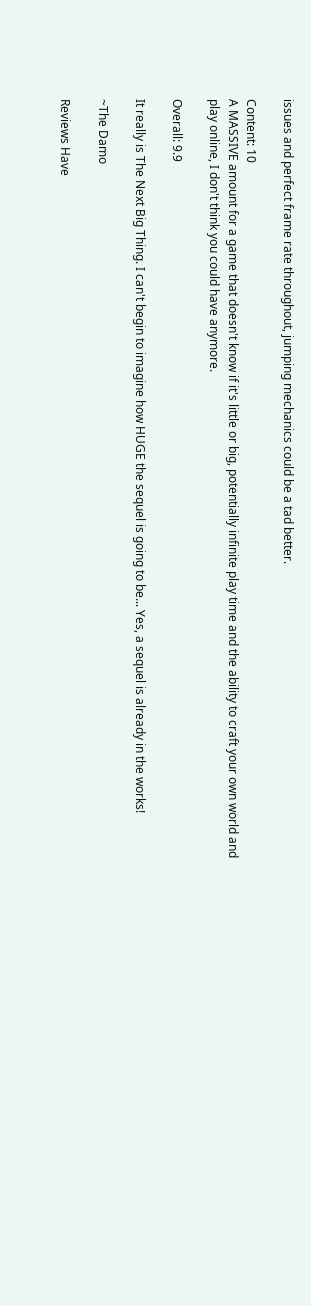issues and perfect frame rate throughout, jumping mechanics could be a tad better.

Content: 10
A MASSIVE amount for a game that doesn't know if it's little or big, potentially infinite play time and the ability to craft your own world and play online, I don't think you could have anymore.

Overall: 9.9

It really is The Next Big Thing. I can't begin to imagine how HUGE the sequel is going to be... Yes, a sequel is already in the works!

~The Damo

Reviews Have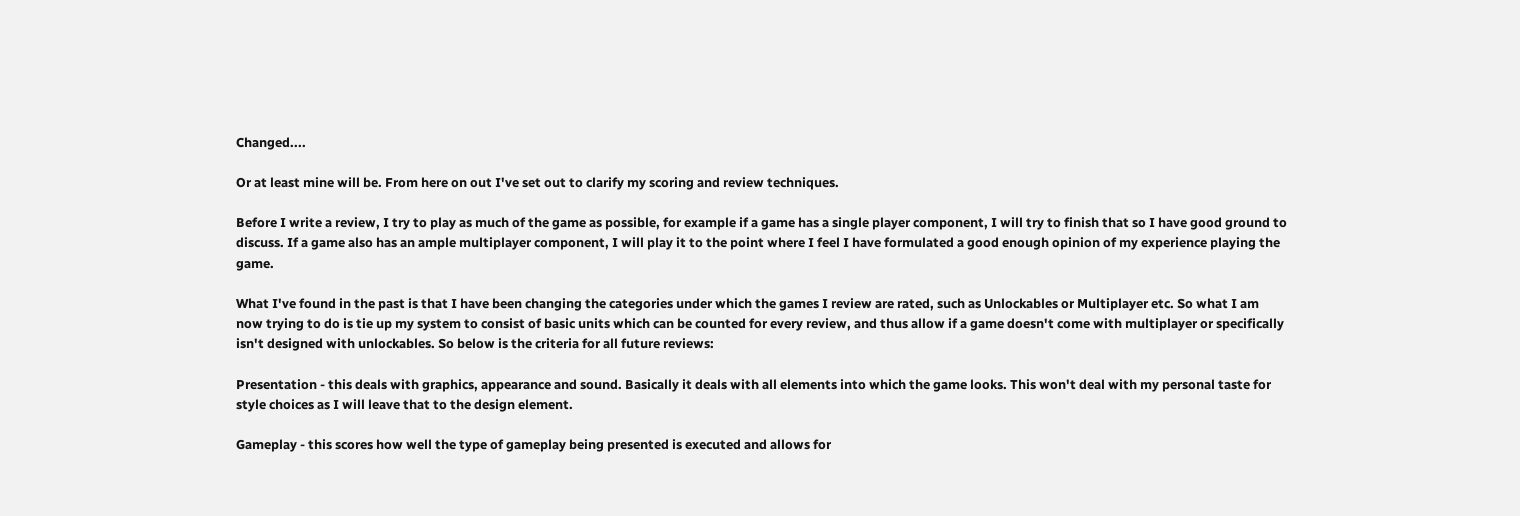Changed....

Or at least mine will be. From here on out I've set out to clarify my scoring and review techniques.

Before I write a review, I try to play as much of the game as possible, for example if a game has a single player component, I will try to finish that so I have good ground to discuss. If a game also has an ample multiplayer component, I will play it to the point where I feel I have formulated a good enough opinion of my experience playing the game.

What I've found in the past is that I have been changing the categories under which the games I review are rated, such as Unlockables or Multiplayer etc. So what I am now trying to do is tie up my system to consist of basic units which can be counted for every review, and thus allow if a game doesn't come with multiplayer or specifically isn't designed with unlockables. So below is the criteria for all future reviews:

Presentation - this deals with graphics, appearance and sound. Basically it deals with all elements into which the game looks. This won't deal with my personal taste for style choices as I will leave that to the design element.

Gameplay - this scores how well the type of gameplay being presented is executed and allows for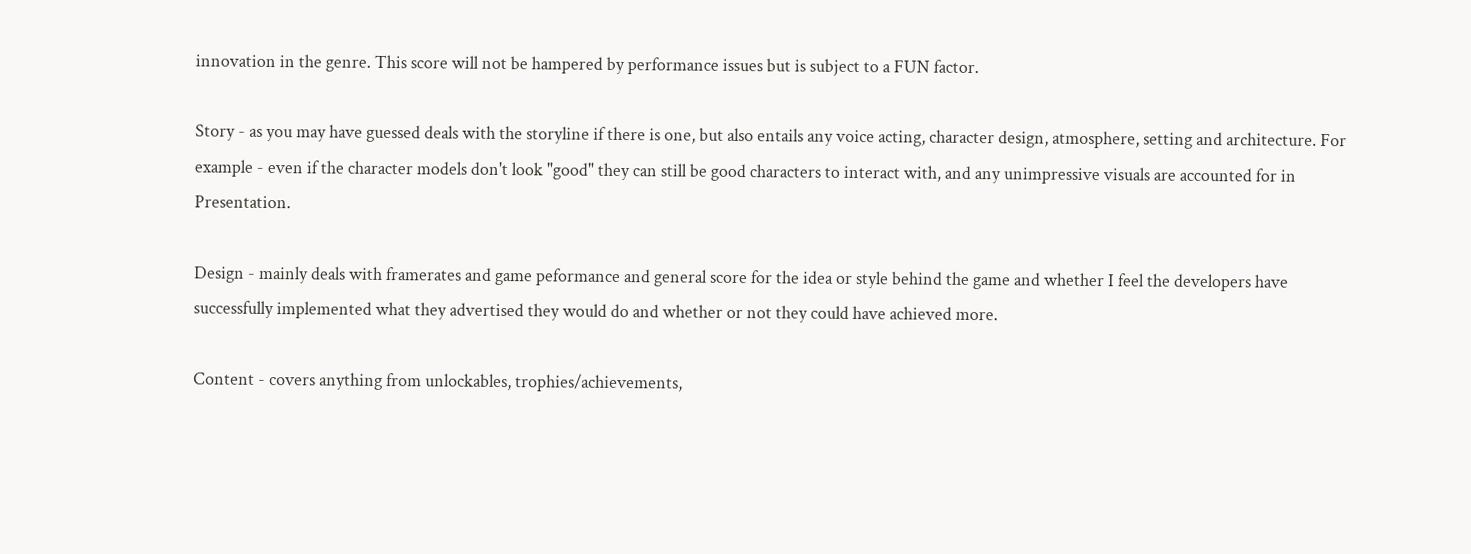innovation in the genre. This score will not be hampered by performance issues but is subject to a FUN factor.

Story - as you may have guessed deals with the storyline if there is one, but also entails any voice acting, character design, atmosphere, setting and architecture. For example - even if the character models don't look "good" they can still be good characters to interact with, and any unimpressive visuals are accounted for in Presentation.

Design - mainly deals with framerates and game peformance and general score for the idea or style behind the game and whether I feel the developers have successfully implemented what they advertised they would do and whether or not they could have achieved more.

Content - covers anything from unlockables, trophies/achievements,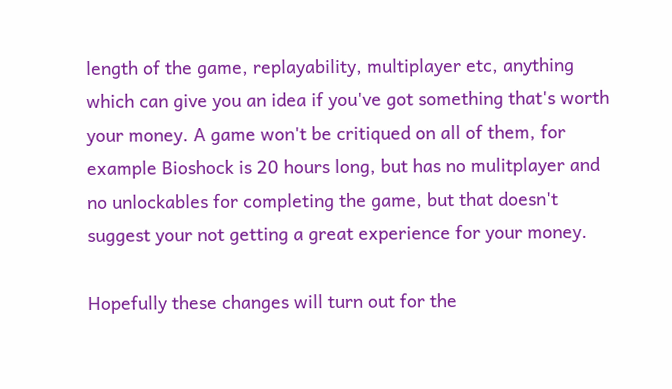length of the game, replayability, multiplayer etc, anything which can give you an idea if you've got something that's worth your money. A game won't be critiqued on all of them, for example Bioshock is 20 hours long, but has no mulitplayer and no unlockables for completing the game, but that doesn't suggest your not getting a great experience for your money.

Hopefully these changes will turn out for the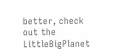better, check out the LittleBigPlanet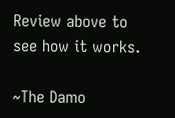Review above to see how it works.

~The Damo